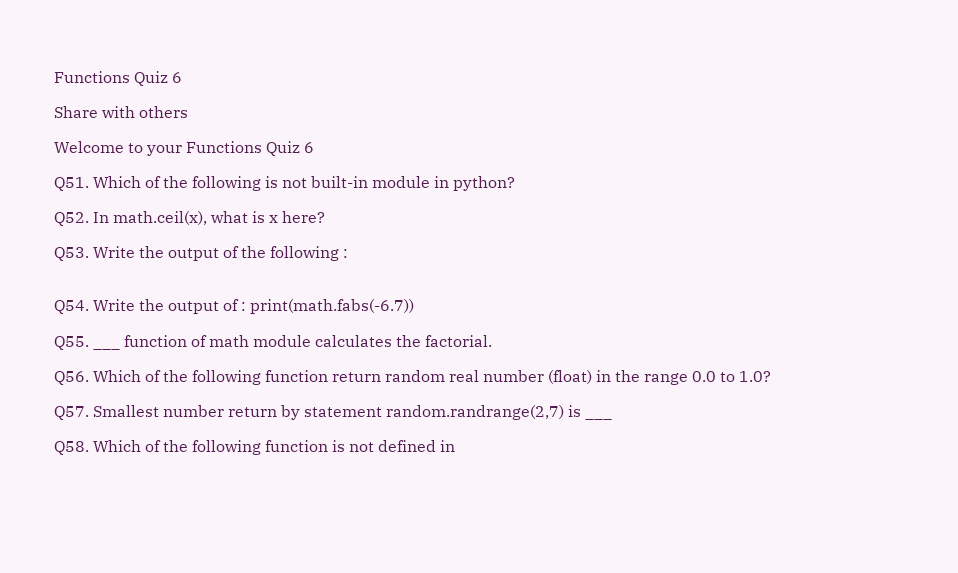Functions Quiz 6

Share with others

Welcome to your Functions Quiz 6

Q51. Which of the following is not built-in module in python?

Q52. In math.ceil(x), what is x here?

Q53. Write the output of the following :


Q54. Write the output of : print(math.fabs(-6.7))

Q55. ___ function of math module calculates the factorial.

Q56. Which of the following function return random real number (float) in the range 0.0 to 1.0?

Q57. Smallest number return by statement random.randrange(2,7) is ___

Q58. Which of the following function is not defined in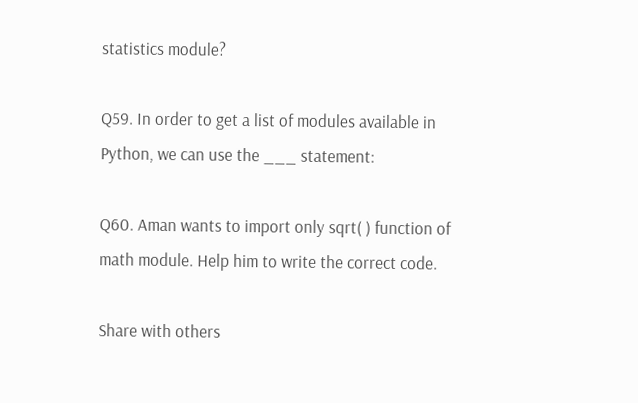statistics module?

Q59. In order to get a list of modules available in Python, we can use the ___ statement:

Q60. Aman wants to import only sqrt( ) function of math module. Help him to write the correct code.

Share with others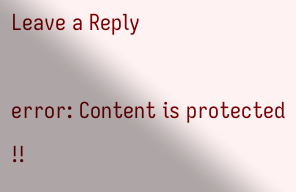Leave a Reply

error: Content is protected !!